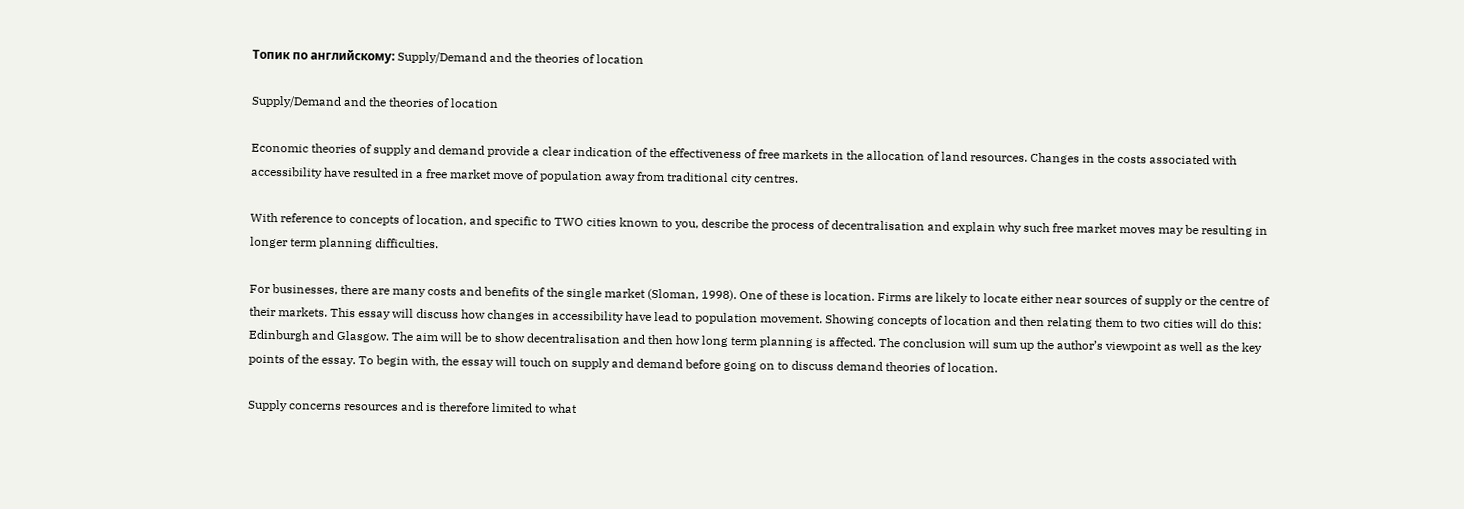Топик по английскому: Supply/Demand and the theories of location

Supply/Demand and the theories of location

Economic theories of supply and demand provide a clear indication of the effectiveness of free markets in the allocation of land resources. Changes in the costs associated with accessibility have resulted in a free market move of population away from traditional city centres.

With reference to concepts of location, and specific to TWO cities known to you, describe the process of decentralisation and explain why such free market moves may be resulting in longer term planning difficulties.

For businesses, there are many costs and benefits of the single market (Sloman, 1998). One of these is location. Firms are likely to locate either near sources of supply or the centre of their markets. This essay will discuss how changes in accessibility have lead to population movement. Showing concepts of location and then relating them to two cities will do this: Edinburgh and Glasgow. The aim will be to show decentralisation and then how long term planning is affected. The conclusion will sum up the author’s viewpoint as well as the key points of the essay. To begin with, the essay will touch on supply and demand before going on to discuss demand theories of location.

Supply concerns resources and is therefore limited to what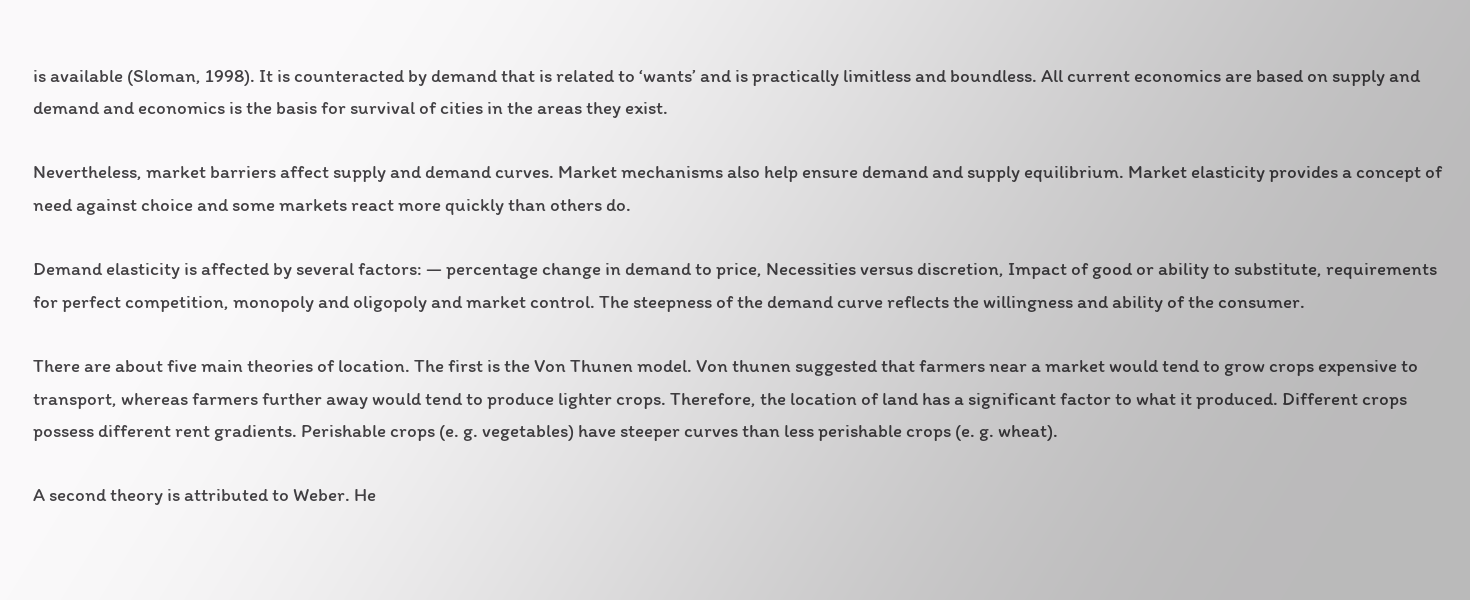is available (Sloman, 1998). It is counteracted by demand that is related to ‘wants’ and is practically limitless and boundless. All current economics are based on supply and demand and economics is the basis for survival of cities in the areas they exist.

Nevertheless, market barriers affect supply and demand curves. Market mechanisms also help ensure demand and supply equilibrium. Market elasticity provides a concept of need against choice and some markets react more quickly than others do.

Demand elasticity is affected by several factors: — percentage change in demand to price, Necessities versus discretion, Impact of good or ability to substitute, requirements for perfect competition, monopoly and oligopoly and market control. The steepness of the demand curve reflects the willingness and ability of the consumer.

There are about five main theories of location. The first is the Von Thunen model. Von thunen suggested that farmers near a market would tend to grow crops expensive to transport, whereas farmers further away would tend to produce lighter crops. Therefore, the location of land has a significant factor to what it produced. Different crops possess different rent gradients. Perishable crops (e. g. vegetables) have steeper curves than less perishable crops (e. g. wheat).

A second theory is attributed to Weber. He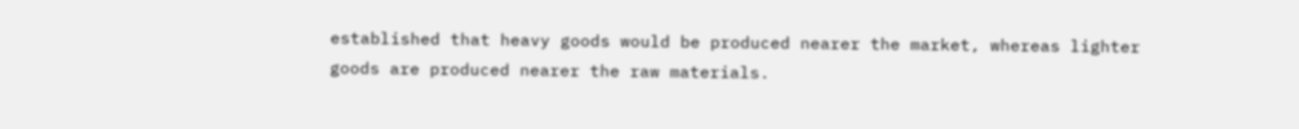established that heavy goods would be produced nearer the market, whereas lighter goods are produced nearer the raw materials.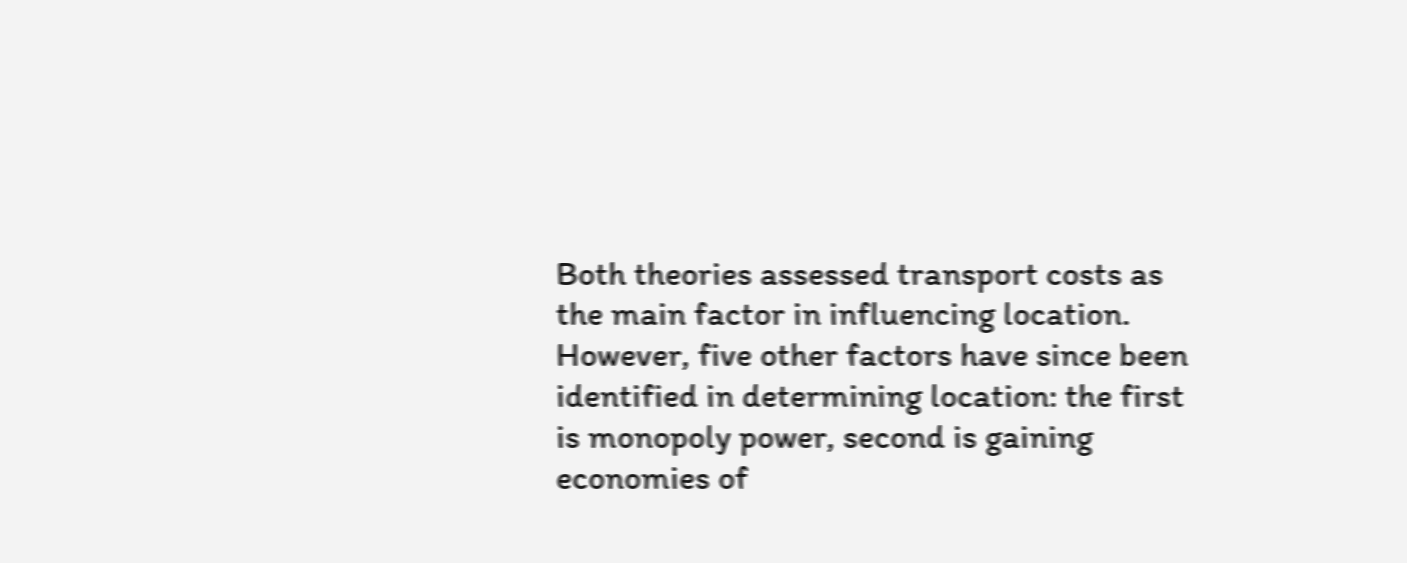Both theories assessed transport costs as the main factor in influencing location. However, five other factors have since been identified in determining location: the first is monopoly power, second is gaining economies of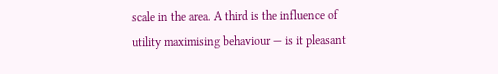scale in the area. A third is the influence of utility maximising behaviour — is it pleasant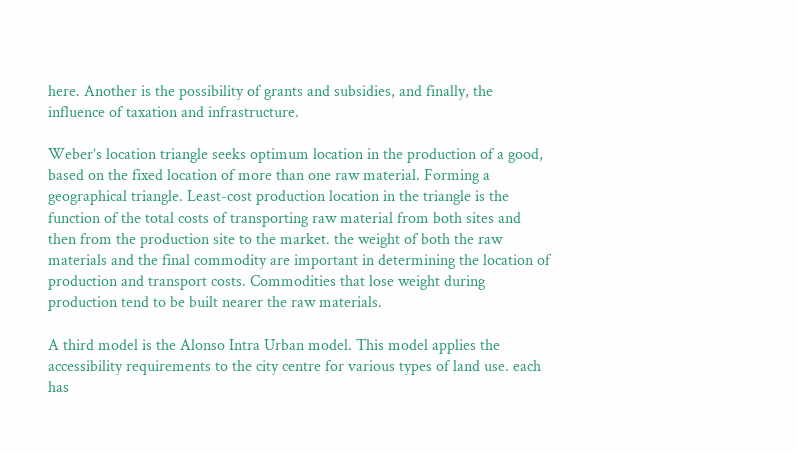here. Another is the possibility of grants and subsidies, and finally, the influence of taxation and infrastructure.

Weber’s location triangle seeks optimum location in the production of a good, based on the fixed location of more than one raw material. Forming a geographical triangle. Least-cost production location in the triangle is the function of the total costs of transporting raw material from both sites and then from the production site to the market. the weight of both the raw materials and the final commodity are important in determining the location of production and transport costs. Commodities that lose weight during production tend to be built nearer the raw materials.

A third model is the Alonso Intra Urban model. This model applies the accessibility requirements to the city centre for various types of land use. each has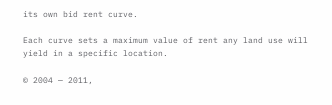its own bid rent curve.

Each curve sets a maximum value of rent any land use will yield in a specific location.

© 2004 — 2011,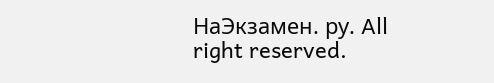НаЭкзамен. ру. All right reserved.